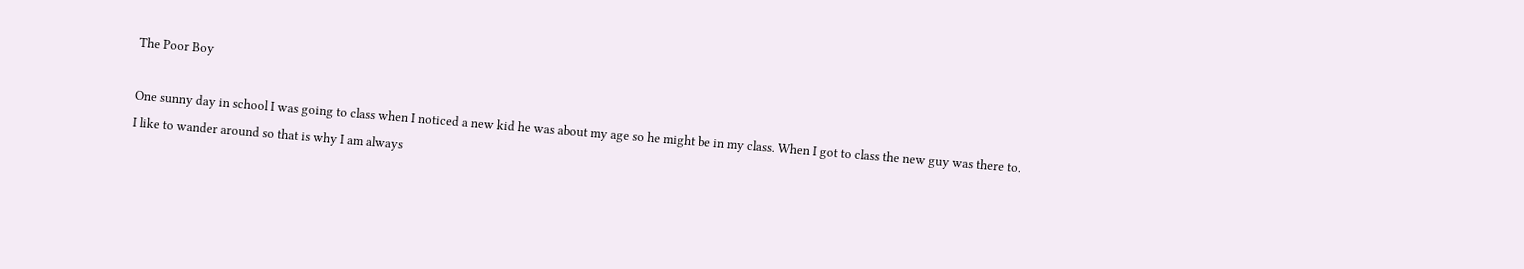The Poor Boy

One sunny day in school I was going to class when I noticed a new kid he was about my age so he might be in my class. When I got to class the new guy was there to. I like to wander around so that is why I am always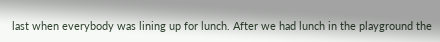last when everybody was lining up for lunch. After we had lunch in the playground the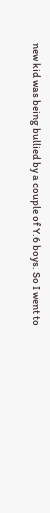new kid was being bullied by a couple of Y.6 boys. So I went to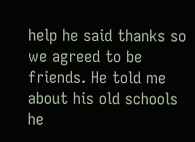help he said thanks so we agreed to be friends. He told me about his old schools he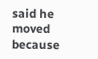said he moved because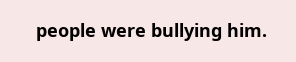people were bullying him.